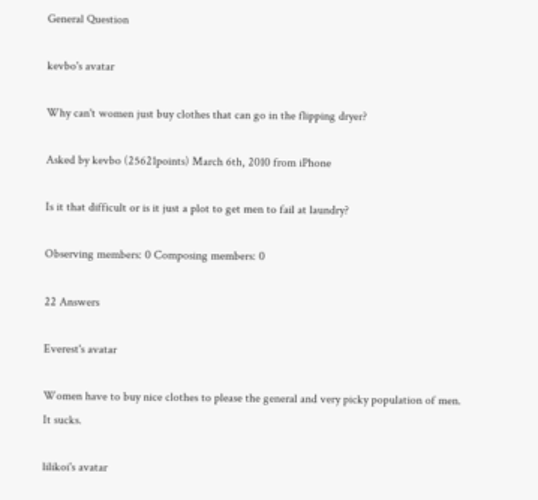General Question

kevbo's avatar

Why can't women just buy clothes that can go in the flipping dryer?

Asked by kevbo (25621points) March 6th, 2010 from iPhone

Is it that difficult or is it just a plot to get men to fail at laundry?

Observing members: 0 Composing members: 0

22 Answers

Everest's avatar

Women have to buy nice clothes to please the general and very picky population of men. It sucks.

lilikoi's avatar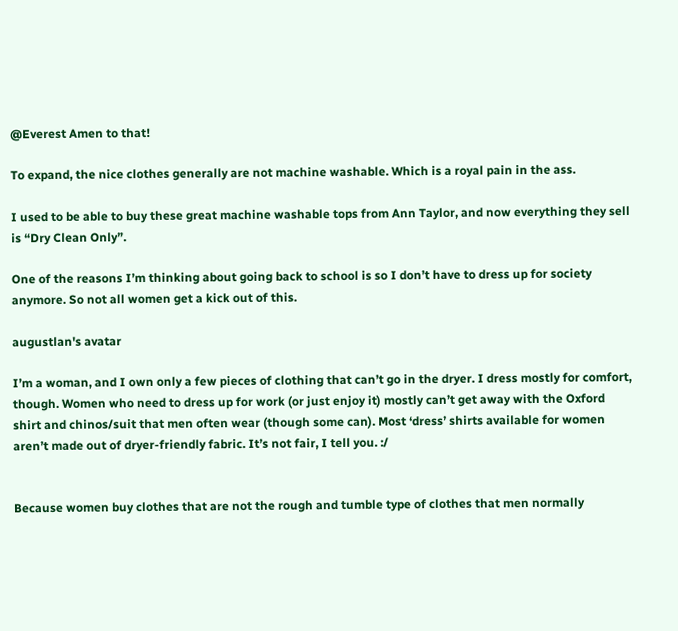@Everest Amen to that!

To expand, the nice clothes generally are not machine washable. Which is a royal pain in the ass.

I used to be able to buy these great machine washable tops from Ann Taylor, and now everything they sell is “Dry Clean Only”.

One of the reasons I’m thinking about going back to school is so I don’t have to dress up for society anymore. So not all women get a kick out of this.

augustlan's avatar

I’m a woman, and I own only a few pieces of clothing that can’t go in the dryer. I dress mostly for comfort, though. Women who need to dress up for work (or just enjoy it) mostly can’t get away with the Oxford shirt and chinos/suit that men often wear (though some can). Most ‘dress’ shirts available for women aren’t made out of dryer-friendly fabric. It’s not fair, I tell you. :/


Because women buy clothes that are not the rough and tumble type of clothes that men normally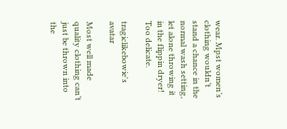wear. Mpst women’s clothing wouldn’t stand a chance in the normal wash setting, let alone throwing it in the flippin dryer! Too delicate.

tragiclikebowie's avatar

Most well made quality clothing can’t just be thrown into the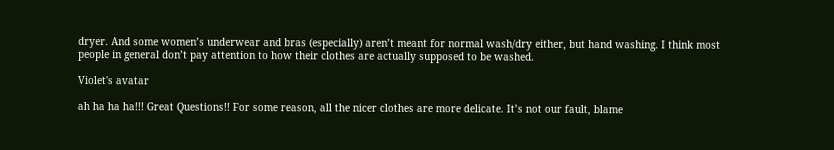dryer. And some women’s underwear and bras (especially) aren’t meant for normal wash/dry either, but hand washing. I think most people in general don’t pay attention to how their clothes are actually supposed to be washed.

Violet's avatar

ah ha ha ha!!! Great Questions!! For some reason, all the nicer clothes are more delicate. It’s not our fault, blame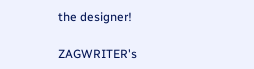the designer!

ZAGWRITER's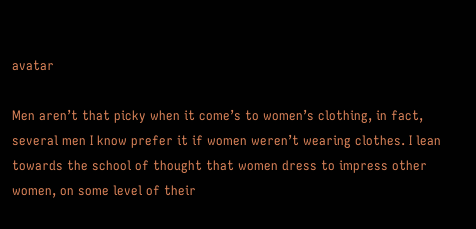avatar

Men aren’t that picky when it come’s to women’s clothing, in fact, several men I know prefer it if women weren’t wearing clothes. I lean towards the school of thought that women dress to impress other women, on some level of their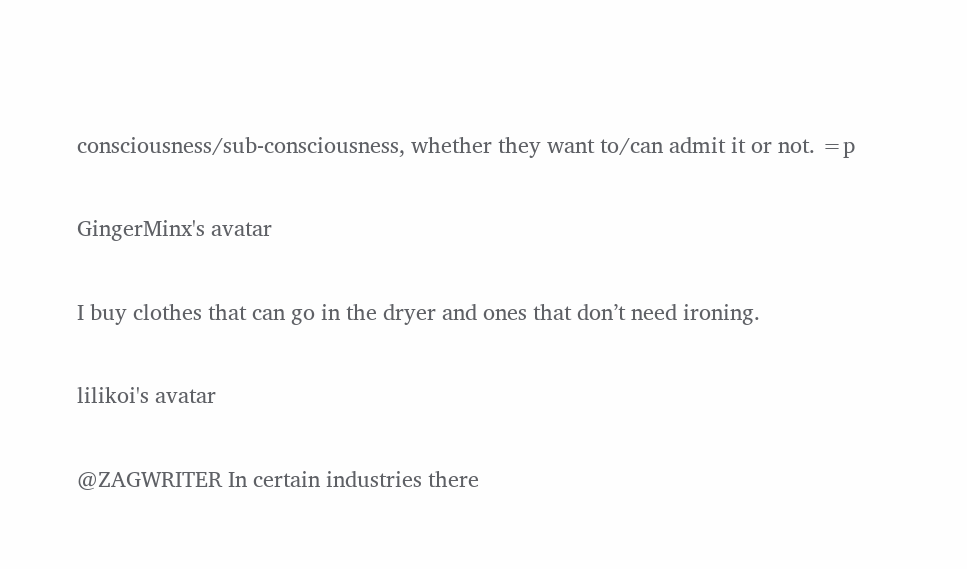consciousness/sub-consciousness, whether they want to/can admit it or not. =p

GingerMinx's avatar

I buy clothes that can go in the dryer and ones that don’t need ironing.

lilikoi's avatar

@ZAGWRITER In certain industries there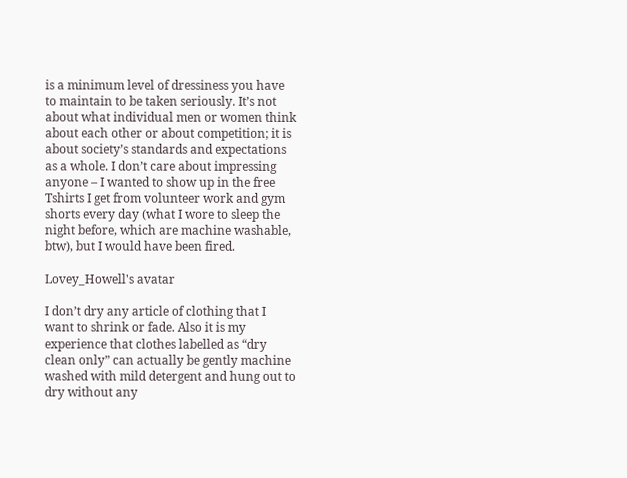is a minimum level of dressiness you have to maintain to be taken seriously. It’s not about what individual men or women think about each other or about competition; it is about society’s standards and expectations as a whole. I don’t care about impressing anyone – I wanted to show up in the free Tshirts I get from volunteer work and gym shorts every day (what I wore to sleep the night before, which are machine washable, btw), but I would have been fired.

Lovey_Howell's avatar

I don’t dry any article of clothing that I want to shrink or fade. Also it is my experience that clothes labelled as “dry clean only” can actually be gently machine washed with mild detergent and hung out to dry without any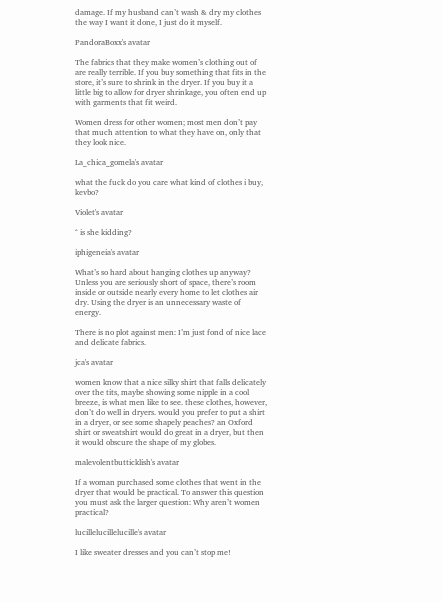damage. If my husband can’t wash & dry my clothes the way I want it done, I just do it myself.

PandoraBoxx's avatar

The fabrics that they make women’s clothing out of are really terrible. If you buy something that fits in the store, it’s sure to shrink in the dryer. If you buy it a little big to allow for dryer shrinkage, you often end up with garments that fit weird.

Women dress for other women; most men don’t pay that much attention to what they have on, only that they look nice.

La_chica_gomela's avatar

what the fuck do you care what kind of clothes i buy, kevbo?

Violet's avatar

^ is she kidding?

iphigeneia's avatar

What’s so hard about hanging clothes up anyway? Unless you are seriously short of space, there’s room inside or outside nearly every home to let clothes air dry. Using the dryer is an unnecessary waste of energy.

There is no plot against men: I’m just fond of nice lace and delicate fabrics.

jca's avatar

women know that a nice silky shirt that falls delicately over the tits, maybe showing some nipple in a cool breeze, is what men like to see. these clothes, however, don’t do well in dryers. would you prefer to put a shirt in a dryer, or see some shapely peaches? an Oxford shirt or sweatshirt would do great in a dryer, but then it would obscure the shape of my globes.

malevolentbutticklish's avatar

If a woman purchased some clothes that went in the dryer that would be practical. To answer this question you must ask the larger question: Why aren’t women practical?

lucillelucillelucille's avatar

I like sweater dresses and you can’t stop me!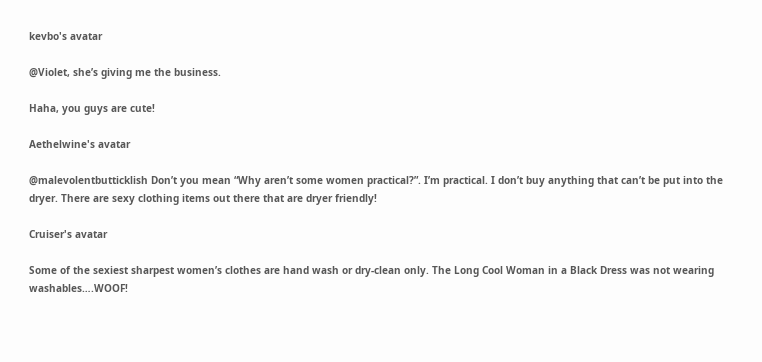kevbo's avatar

@Violet, she’s giving me the business.

Haha, you guys are cute!

Aethelwine's avatar

@malevolentbutticklish Don’t you mean “Why aren’t some women practical?”. I’m practical. I don’t buy anything that can’t be put into the dryer. There are sexy clothing items out there that are dryer friendly!

Cruiser's avatar

Some of the sexiest sharpest women’s clothes are hand wash or dry-clean only. The Long Cool Woman in a Black Dress was not wearing washables….WOOF!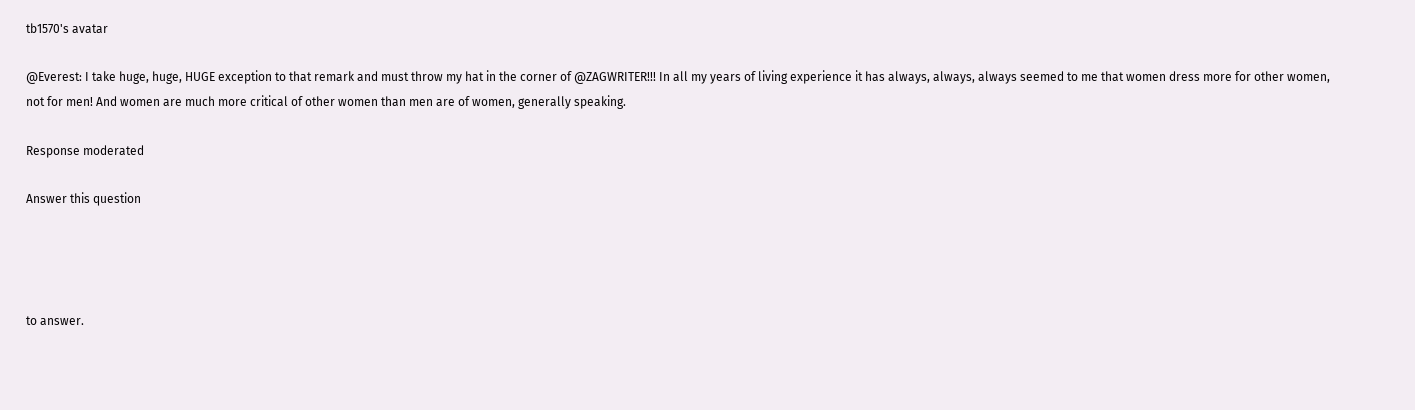tb1570's avatar

@Everest: I take huge, huge, HUGE exception to that remark and must throw my hat in the corner of @ZAGWRITER!!! In all my years of living experience it has always, always, always seemed to me that women dress more for other women, not for men! And women are much more critical of other women than men are of women, generally speaking.

Response moderated

Answer this question




to answer.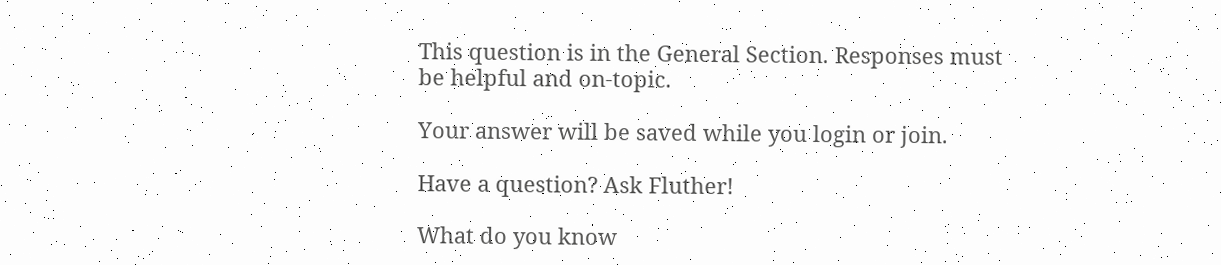This question is in the General Section. Responses must be helpful and on-topic.

Your answer will be saved while you login or join.

Have a question? Ask Fluther!

What do you know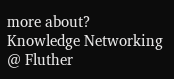more about?
Knowledge Networking @ Fluther